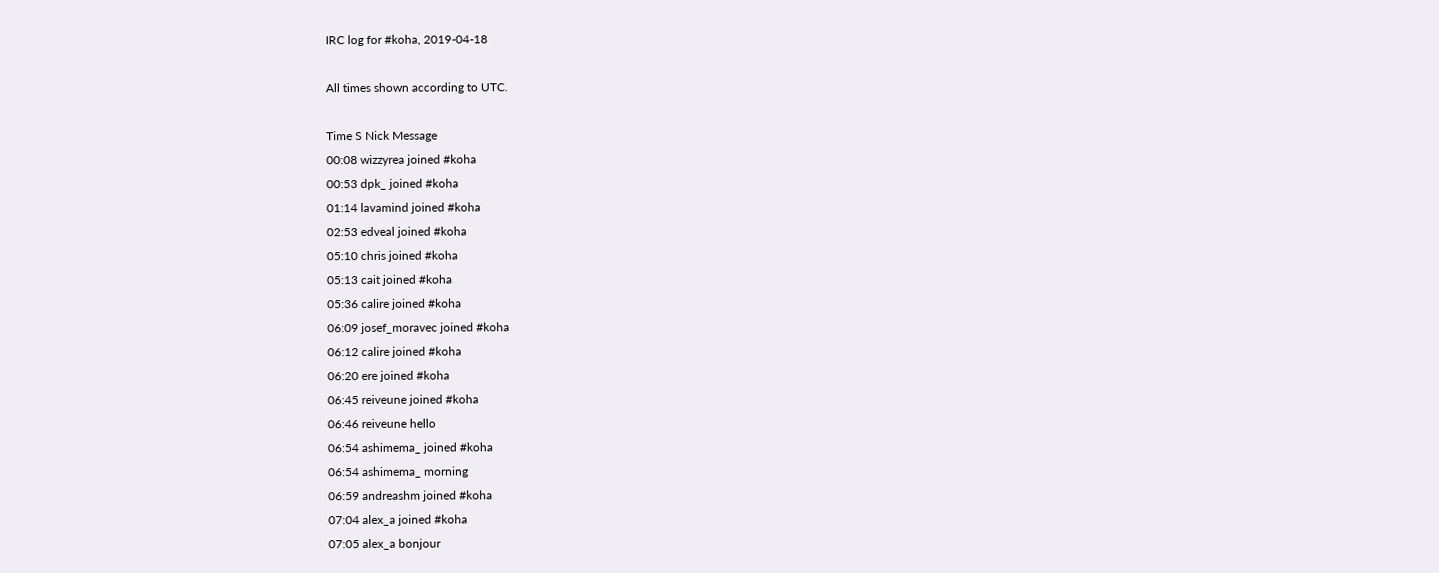IRC log for #koha, 2019-04-18

All times shown according to UTC.

Time S Nick Message
00:08 wizzyrea joined #koha
00:53 dpk_ joined #koha
01:14 lavamind joined #koha
02:53 edveal joined #koha
05:10 chris joined #koha
05:13 cait joined #koha
05:36 calire joined #koha
06:09 josef_moravec joined #koha
06:12 calire joined #koha
06:20 ere joined #koha
06:45 reiveune joined #koha
06:46 reiveune hello
06:54 ashimema_ joined #koha
06:54 ashimema_ morning
06:59 andreashm joined #koha
07:04 alex_a joined #koha
07:05 alex_a bonjour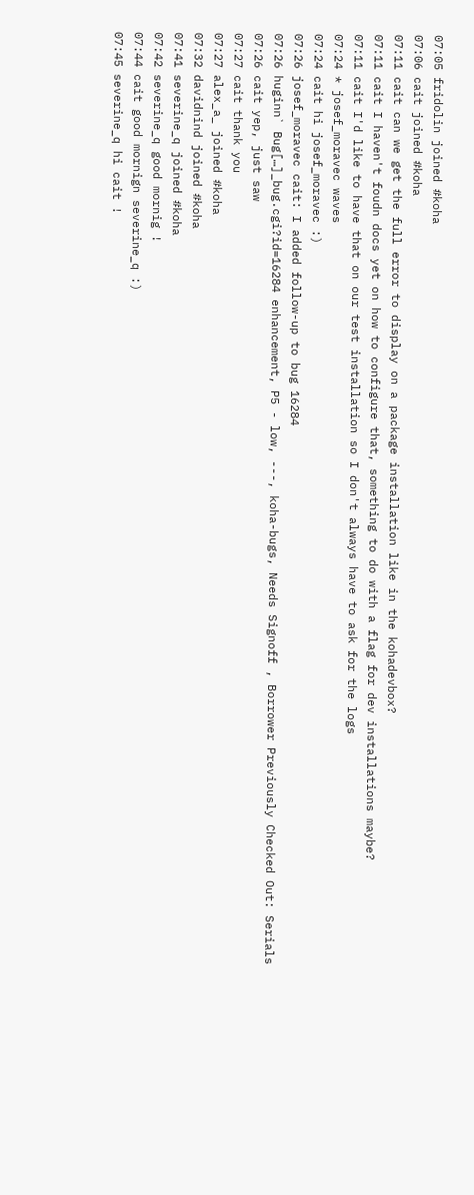07:05 fridolin joined #koha
07:06 cait joined #koha
07:11 cait can we get the full error to display on a package installation like in the kohadevbox?
07:11 cait I haven't foudn docs yet on how to configure that, something to do with a flag for dev installations maybe?
07:11 cait I'd like to have that on our test installation so I don't always have to ask for the logs
07:24 * josef_moravec waves
07:24 cait hi josef_moravec :)
07:26 josef_moravec cait: I added follow-up to bug 16284
07:26 huginn` Bug[…]_bug.cgi?id=16284 enhancement, P5 - low, ---, koha-bugs, Needs Signoff , Borrower Previously Checked Out: Serials
07:26 cait yep, just saw
07:27 cait thank you
07:27 alex_a_ joined #koha
07:32 davidnind joined #koha
07:41 severine_q joined #koha
07:42 severine_q good mornig !
07:44 cait good mornign severine_q :)
07:45 severine_q hi cait !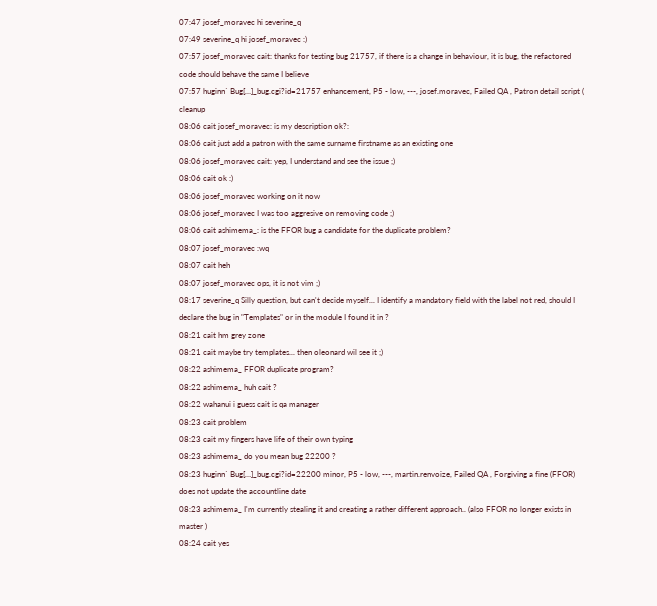07:47 josef_moravec hi severine_q
07:49 severine_q hi josef_moravec :)
07:57 josef_moravec cait: thanks for testing bug 21757, if there is a change in behaviour, it is bug, the refactored code should behave the same I believe
07:57 huginn` Bug[…]_bug.cgi?id=21757 enhancement, P5 - low, ---, josef.moravec, Failed QA , Patron detail script ( cleanup
08:06 cait josef_moravec: is my description ok?:
08:06 cait just add a patron with the same surname firstname as an existing one
08:06 josef_moravec cait: yep, I understand and see the issue ;)
08:06 cait ok :)
08:06 josef_moravec working on it now
08:06 josef_moravec I was too aggresive on removing code ;)
08:06 cait ashimema_: is the FFOR bug a candidate for the duplicate problem?
08:07 josef_moravec :wq
08:07 cait heh
08:07 josef_moravec ops, it is not vim ;)
08:17 severine_q Silly question, but can't decide myself... I identify a mandatory field with the label not red, should I declare the bug in "Templates" or in the module I found it in ?
08:21 cait hm grey zone
08:21 cait maybe try templates... then oleonard wil see it ;)
08:22 ashimema_ FFOR duplicate program?
08:22 ashimema_ huh cait ?
08:22 wahanui i guess cait is qa manager
08:23 cait problem
08:23 cait my fingers have life of their own typing
08:23 ashimema_ do you mean bug 22200 ?
08:23 huginn` Bug[…]_bug.cgi?id=22200 minor, P5 - low, ---, martin.renvoize, Failed QA , Forgiving a fine (FFOR) does not update the accountline date
08:23 ashimema_ I'm currently stealing it and creating a rather different approach.. (also FFOR no longer exists in master )
08:24 cait yes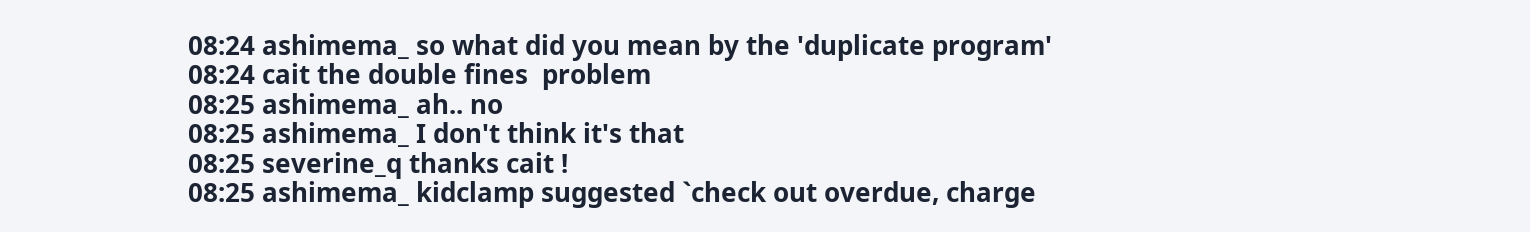08:24 ashimema_ so what did you mean by the 'duplicate program'
08:24 cait the double fines  problem
08:25 ashimema_ ah.. no
08:25 ashimema_ I don't think it's that
08:25 severine_q thanks cait !
08:25 ashimema_ kidclamp suggested `check out overdue, charge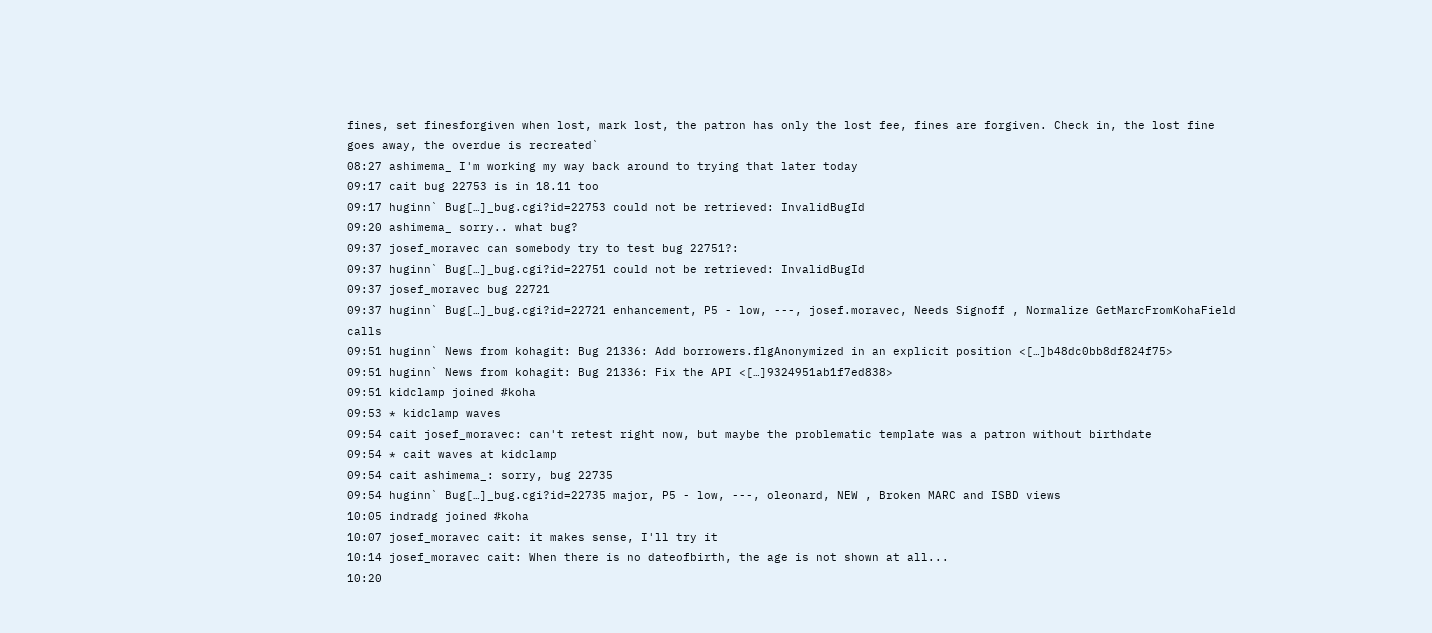fines, set finesforgiven when lost, mark lost, the patron has only the lost fee, fines are forgiven. Check in, the lost fine goes away, the overdue is recreated`
08:27 ashimema_ I'm working my way back around to trying that later today
09:17 cait bug 22753 is in 18.11 too
09:17 huginn` Bug[…]_bug.cgi?id=22753 could not be retrieved: InvalidBugId
09:20 ashimema_ sorry.. what bug?
09:37 josef_moravec can somebody try to test bug 22751?:
09:37 huginn` Bug[…]_bug.cgi?id=22751 could not be retrieved: InvalidBugId
09:37 josef_moravec bug 22721
09:37 huginn` Bug[…]_bug.cgi?id=22721 enhancement, P5 - low, ---, josef.moravec, Needs Signoff , Normalize GetMarcFromKohaField calls
09:51 huginn` News from kohagit: Bug 21336: Add borrowers.flgAnonymized in an explicit position <[…]b48dc0bb8df824f75>
09:51 huginn` News from kohagit: Bug 21336: Fix the API <[…]9324951ab1f7ed838>
09:51 kidclamp joined #koha
09:53 * kidclamp waves
09:54 cait josef_moravec: can't retest right now, but maybe the problematic template was a patron without birthdate
09:54 * cait waves at kidclamp
09:54 cait ashimema_: sorry, bug 22735
09:54 huginn` Bug[…]_bug.cgi?id=22735 major, P5 - low, ---, oleonard, NEW , Broken MARC and ISBD views
10:05 indradg joined #koha
10:07 josef_moravec cait: it makes sense, I'll try it
10:14 josef_moravec cait: When there is no dateofbirth, the age is not shown at all...
10:20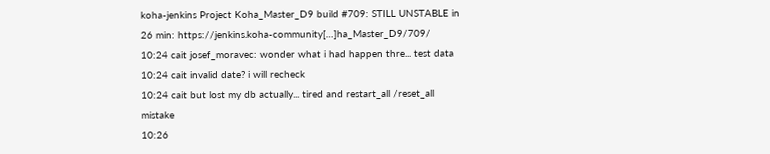koha-jenkins Project Koha_Master_D9 build #709: STILL UNSTABLE in 26 min: https://jenkins.koha-community[…]ha_Master_D9/709/
10:24 cait josef_moravec: wonder what i had happen thre... test data
10:24 cait invalid date? i will recheck
10:24 cait but lost my db actually... tired and restart_all /reset_all mistake
10:26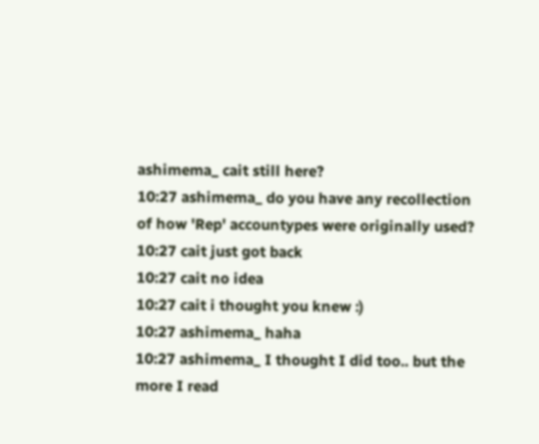ashimema_ cait still here?
10:27 ashimema_ do you have any recollection of how 'Rep' accountypes were originally used?
10:27 cait just got back
10:27 cait no idea
10:27 cait i thought you knew :)
10:27 ashimema_ haha
10:27 ashimema_ I thought I did too.. but the more I read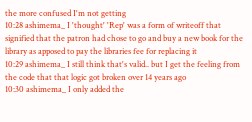the more confused I'm not getting
10:28 ashimema_ I 'thought' 'Rep' was a form of writeoff that signified that the patron had chose to go and buy a new book for the library as apposed to pay the libraries fee for replacing it
10:29 ashimema_ I still think that's valid.. but I get the feeling from the code that that logic got broken over 14 years ago
10:30 ashimema_ I only added the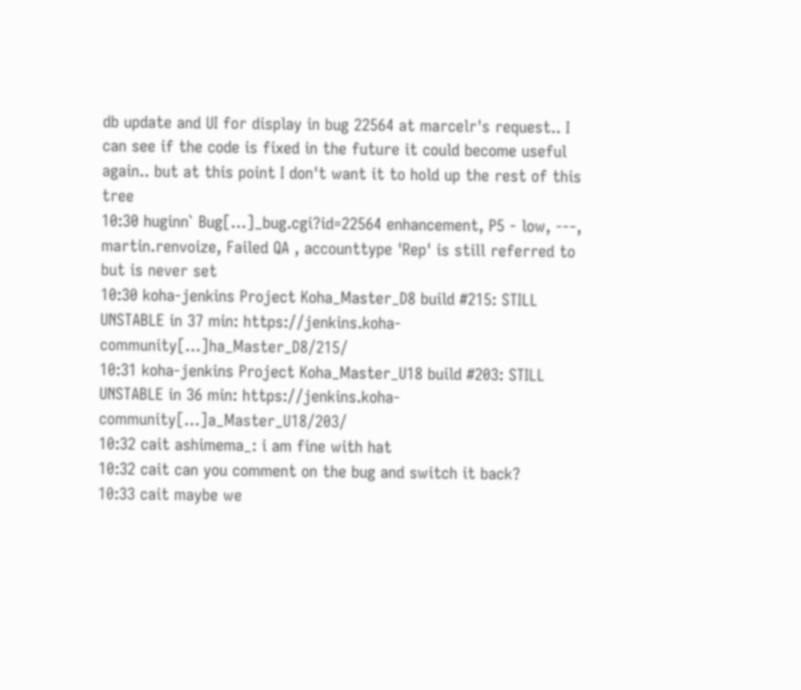db update and UI for display in bug 22564 at marcelr's request.. I can see if the code is fixed in the future it could become useful again.. but at this point I don't want it to hold up the rest of this tree
10:30 huginn` Bug[…]_bug.cgi?id=22564 enhancement, P5 - low, ---, martin.renvoize, Failed QA , accounttype 'Rep' is still referred to but is never set
10:30 koha-jenkins Project Koha_Master_D8 build #215: STILL UNSTABLE in 37 min: https://jenkins.koha-community[…]ha_Master_D8/215/
10:31 koha-jenkins Project Koha_Master_U18 build #203: STILL UNSTABLE in 36 min: https://jenkins.koha-community[…]a_Master_U18/203/
10:32 cait ashimema_: i am fine with hat
10:32 cait can you comment on the bug and switch it back?
10:33 cait maybe we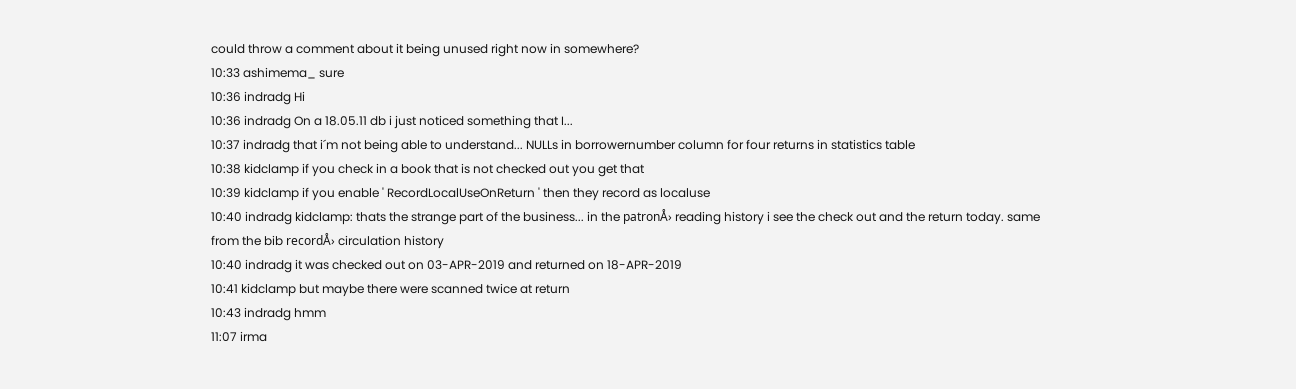could throw a comment about it being unused right now in somewhere?
10:33 ashimema_ sure
10:36 indradg Hi
10:36 indradg On a 18.05.11 db i just noticed something that I...
10:37 indradg that i´m not being able to understand... NULLs in borrowernumber column for four returns in statistics table
10:38 kidclamp if you check in a book that is not checked out you get that
10:39 kidclamp if you enable ' RecordLocalUseOnReturn ' then they record as localuse
10:40 indradg kidclamp: thats the strange part of the business... in the patronÅ› reading history i see the check out and the return today. same from the bib recordÅ› circulation history
10:40 indradg it was checked out on 03-APR-2019 and returned on 18-APR-2019
10:41 kidclamp but maybe there were scanned twice at return
10:43 indradg hmm
11:07 irma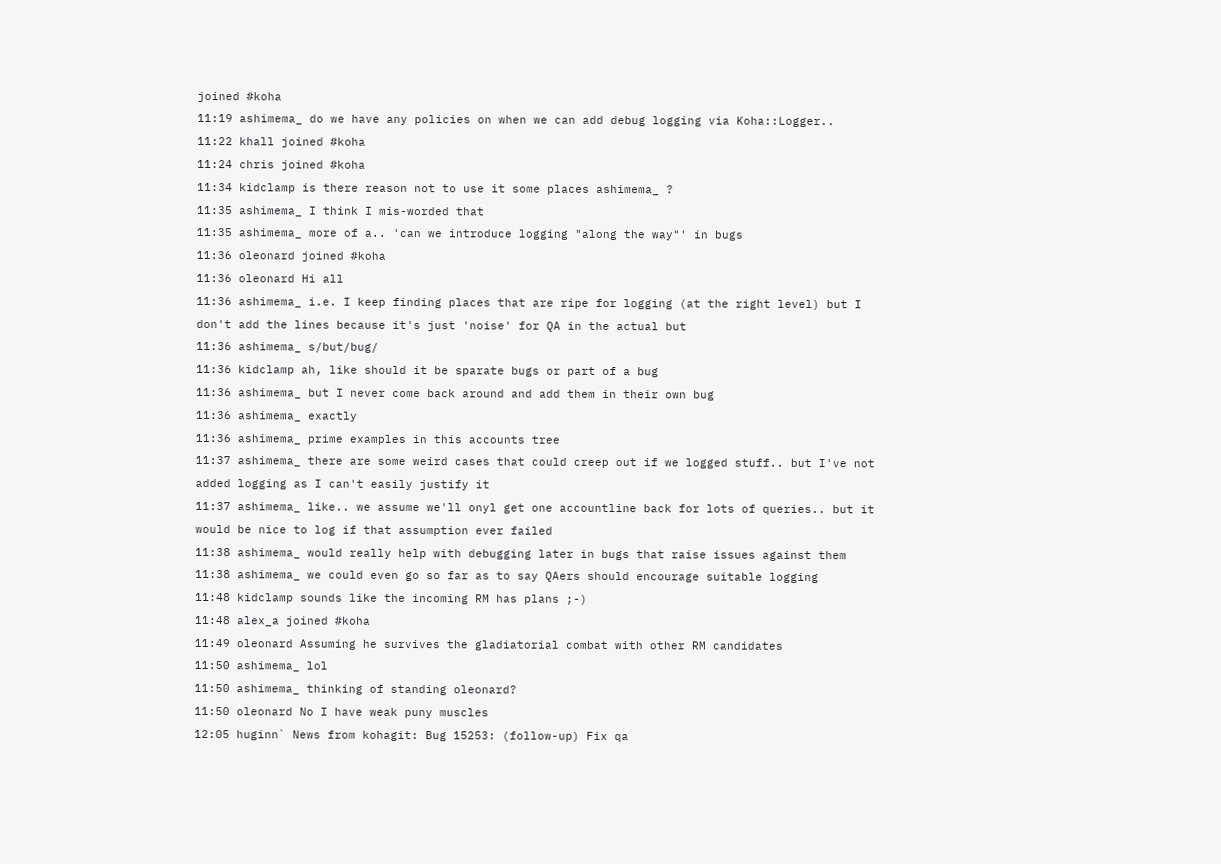joined #koha
11:19 ashimema_ do we have any policies on when we can add debug logging via Koha::Logger..
11:22 khall joined #koha
11:24 chris joined #koha
11:34 kidclamp is there reason not to use it some places ashimema_ ?
11:35 ashimema_ I think I mis-worded that
11:35 ashimema_ more of a.. 'can we introduce logging "along the way"' in bugs
11:36 oleonard joined #koha
11:36 oleonard Hi all
11:36 ashimema_ i.e. I keep finding places that are ripe for logging (at the right level) but I don't add the lines because it's just 'noise' for QA in the actual but
11:36 ashimema_ s/but/bug/
11:36 kidclamp ah, like should it be sparate bugs or part of a bug
11:36 ashimema_ but I never come back around and add them in their own bug
11:36 ashimema_ exactly
11:36 ashimema_ prime examples in this accounts tree
11:37 ashimema_ there are some weird cases that could creep out if we logged stuff.. but I've not added logging as I can't easily justify it
11:37 ashimema_ like.. we assume we'll onyl get one accountline back for lots of queries.. but it would be nice to log if that assumption ever failed
11:38 ashimema_ would really help with debugging later in bugs that raise issues against them
11:38 ashimema_ we could even go so far as to say QAers should encourage suitable logging
11:48 kidclamp sounds like the incoming RM has plans ;-)
11:48 alex_a joined #koha
11:49 oleonard Assuming he survives the gladiatorial combat with other RM candidates
11:50 ashimema_ lol
11:50 ashimema_ thinking of standing oleonard?
11:50 oleonard No I have weak puny muscles
12:05 huginn` News from kohagit: Bug 15253: (follow-up) Fix qa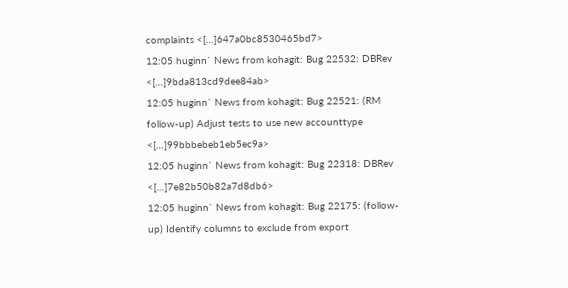complaints <[…]647a0bc8530465bd7>
12:05 huginn` News from kohagit: Bug 22532: DBRev <[…]9bda813cd9dee84ab>
12:05 huginn` News from kohagit: Bug 22521: (RM follow-up) Adjust tests to use new accounttype <[…]99bbbebeb1eb5ec9a>
12:05 huginn` News from kohagit: Bug 22318: DBRev <[…]7e82b50b82a7d8db6>
12:05 huginn` News from kohagit: Bug 22175: (follow-up) Identify columns to exclude from export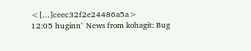<[…]ceec32f2e24486a5a>
12:05 huginn` News from kohagit: Bug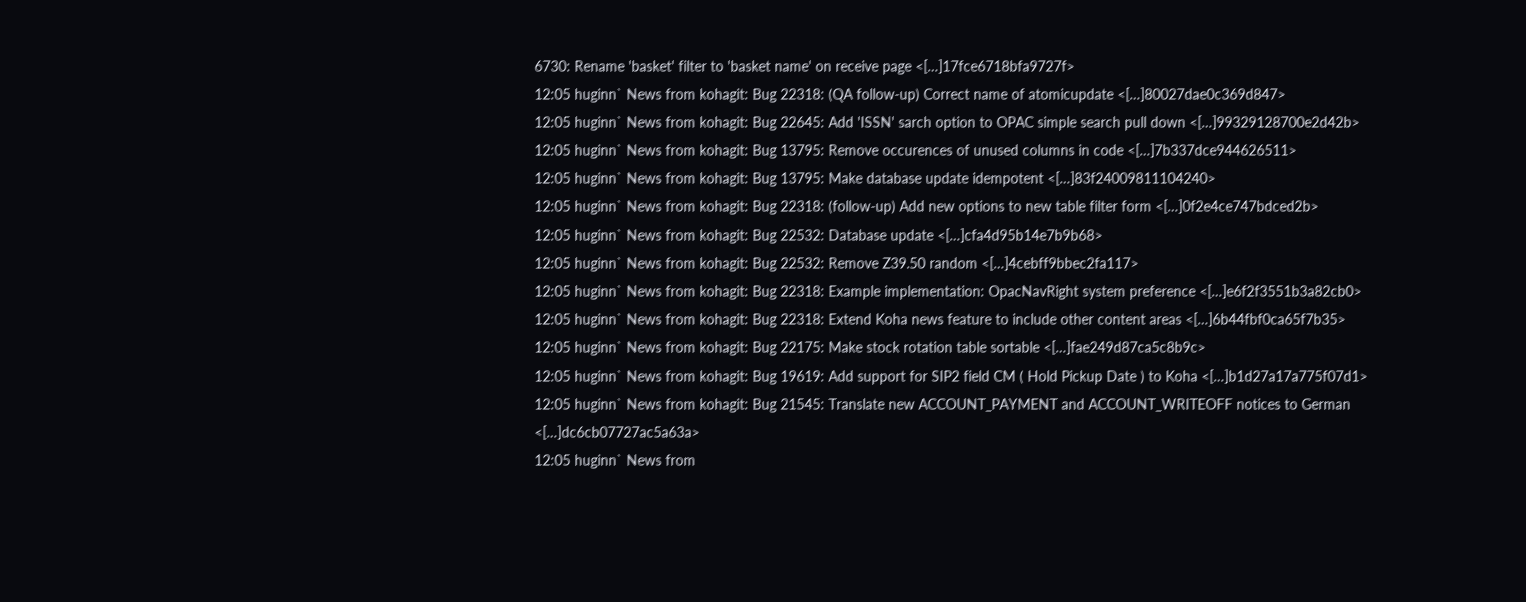6730: Rename 'basket' filter to 'basket name' on receive page <[…]17fce6718bfa9727f>
12:05 huginn` News from kohagit: Bug 22318: (QA follow-up) Correct name of atomicupdate <[…]80027dae0c369d847>
12:05 huginn` News from kohagit: Bug 22645: Add 'ISSN' sarch option to OPAC simple search pull down <[…]99329128700e2d42b>
12:05 huginn` News from kohagit: Bug 13795: Remove occurences of unused columns in code <[…]7b337dce944626511>
12:05 huginn` News from kohagit: Bug 13795: Make database update idempotent <[…]83f24009811104240>
12:05 huginn` News from kohagit: Bug 22318: (follow-up) Add new options to new table filter form <[…]0f2e4ce747bdced2b>
12:05 huginn` News from kohagit: Bug 22532: Database update <[…]cfa4d95b14e7b9b68>
12:05 huginn` News from kohagit: Bug 22532: Remove Z39.50 random <[…]4cebff9bbec2fa117>
12:05 huginn` News from kohagit: Bug 22318: Example implementation: OpacNavRight system preference <[…]e6f2f3551b3a82cb0>
12:05 huginn` News from kohagit: Bug 22318: Extend Koha news feature to include other content areas <[…]6b44fbf0ca65f7b35>
12:05 huginn` News from kohagit: Bug 22175: Make stock rotation table sortable <[…]fae249d87ca5c8b9c>
12:05 huginn` News from kohagit: Bug 19619: Add support for SIP2 field CM ( Hold Pickup Date ) to Koha <[…]b1d27a17a775f07d1>
12:05 huginn` News from kohagit: Bug 21545: Translate new ACCOUNT_PAYMENT and ACCOUNT_WRITEOFF notices to German <[…]dc6cb07727ac5a63a>
12:05 huginn` News from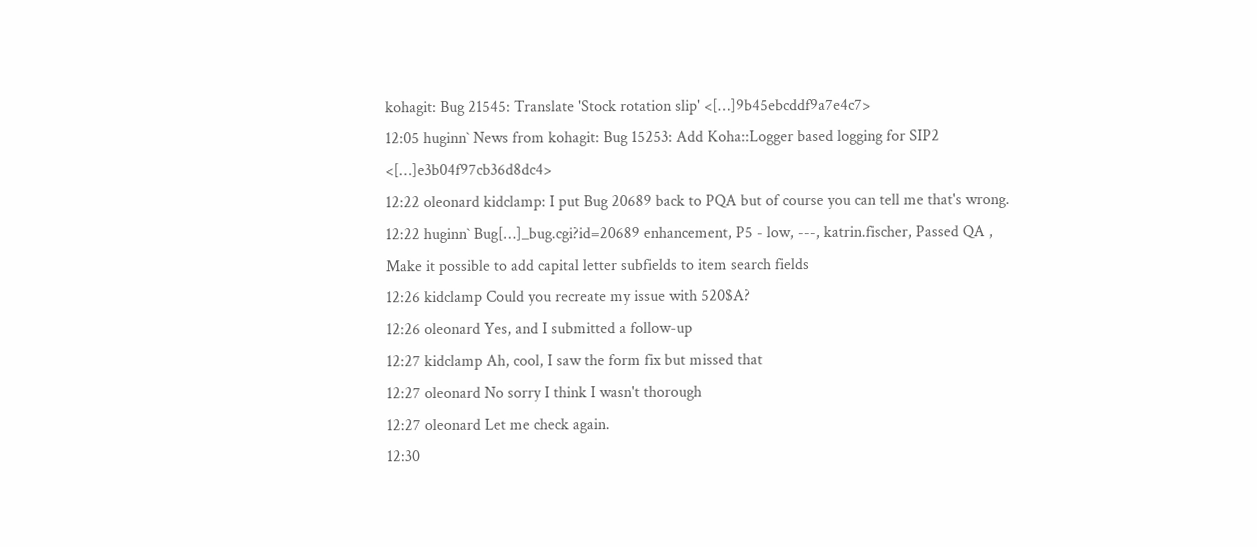kohagit: Bug 21545: Translate 'Stock rotation slip' <[…]9b45ebcddf9a7e4c7>
12:05 huginn` News from kohagit: Bug 15253: Add Koha::Logger based logging for SIP2 <[…]e3b04f97cb36d8dc4>
12:22 oleonard kidclamp: I put Bug 20689 back to PQA but of course you can tell me that's wrong.
12:22 huginn` Bug[…]_bug.cgi?id=20689 enhancement, P5 - low, ---, katrin.fischer, Passed QA , Make it possible to add capital letter subfields to item search fields
12:26 kidclamp Could you recreate my issue with 520$A?
12:26 oleonard Yes, and I submitted a follow-up
12:27 kidclamp Ah, cool, I saw the form fix but missed that
12:27 oleonard No sorry I think I wasn't thorough
12:27 oleonard Let me check again.
12:30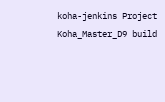koha-jenkins Project Koha_Master_D9 build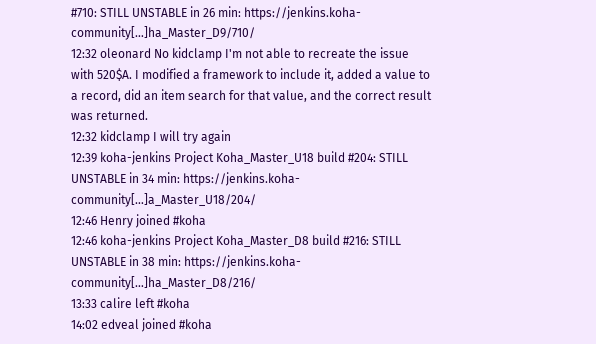#710: STILL UNSTABLE in 26 min: https://jenkins.koha-community[…]ha_Master_D9/710/
12:32 oleonard No kidclamp I'm not able to recreate the issue with 520$A. I modified a framework to include it, added a value to a record, did an item search for that value, and the correct result was returned.
12:32 kidclamp I will try again
12:39 koha-jenkins Project Koha_Master_U18 build #204: STILL UNSTABLE in 34 min: https://jenkins.koha-community[…]a_Master_U18/204/
12:46 Henry joined #koha
12:46 koha-jenkins Project Koha_Master_D8 build #216: STILL UNSTABLE in 38 min: https://jenkins.koha-community[…]ha_Master_D8/216/
13:33 calire left #koha
14:02 edveal joined #koha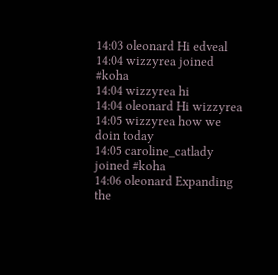14:03 oleonard Hi edveal
14:04 wizzyrea joined #koha
14:04 wizzyrea hi
14:04 oleonard Hi wizzyrea
14:05 wizzyrea how we doin today
14:05 caroline_catlady joined #koha
14:06 oleonard Expanding the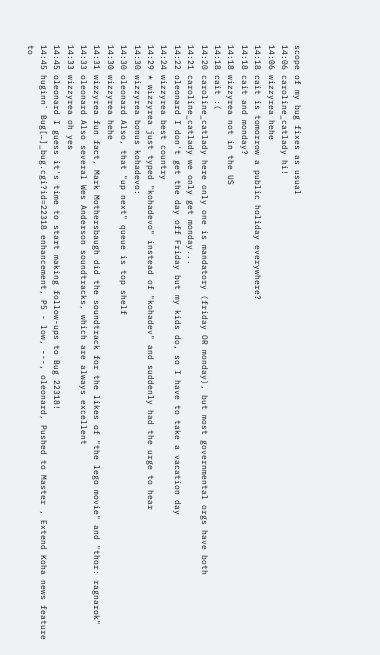scope of my bug fixes as usual
14:06 caroline_catlady hi!
14:06 wizzyrea hehe
14:18 cait is tomorrow a public holiday everywhere?
14:18 cait and monday?
14:18 wizzyrea not in the US
14:18 cait :(
14:20 caroline_catlady here only one is mandatory (friday OR monday), but most governmental orgs have both
14:21 caroline_catlady we only get monday...
14:22 oleonard I don't get the day off Friday but my kids do, so I have to take a vacation day
14:24 wizzyrea best country
14:29 * wizzyrea just typed "kohadevo" instead of "kohadev" and suddenly had the urge to hear
14:30 wizzyrea bonus kohadevo:
14:30 oleonard Also, that "up next" queue is top shelf
14:30 wizzyrea hehe
14:31 wizzyrea fun fact, Mark Mothersbaugh did the soundtrack for the likes of "the lego movie" and "thor: ragnarok"
14:33 oleonard Also several Wes Anderson soundtracks, which are always excellent
14:33 wizzyrea oh yes
14:45 oleonard I guess it's time to start making follow-ups to Bug 22318!
14:45 huginn` Bug[…]_bug.cgi?id=22318 enhancement, P5 - low, ---, oleonard, Pushed to Master , Extend Koha news feature to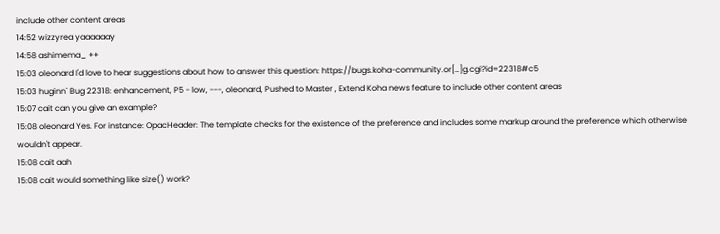include other content areas
14:52 wizzyrea yaaaaaay
14:58 ashimema_ ++
15:03 oleonard I'd love to hear suggestions about how to answer this question: https://bugs.koha-community.or[…]g.cgi?id=22318#c5
15:03 huginn` Bug 22318: enhancement, P5 - low, ---, oleonard, Pushed to Master , Extend Koha news feature to include other content areas
15:07 cait can you give an example?
15:08 oleonard Yes. For instance: OpacHeader: The template checks for the existence of the preference and includes some markup around the preference which otherwise wouldn't appear.
15:08 cait aah
15:08 cait would something like size() work?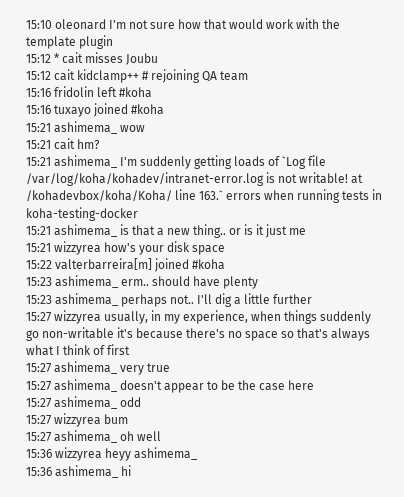15:10 oleonard I'm not sure how that would work with the template plugin
15:12 * cait misses Joubu
15:12 cait kidclamp++ # rejoining QA team
15:16 fridolin left #koha
15:16 tuxayo joined #koha
15:21 ashimema_ wow
15:21 cait hm?
15:21 ashimema_ I'm suddenly getting loads of `Log file /var/log/koha/kohadev/intranet-error.log is not writable! at /kohadevbox/koha/Koha/ line 163.` errors when running tests in koha-testing-docker
15:21 ashimema_ is that a new thing.. or is it just me
15:21 wizzyrea how's your disk space
15:22 valterbarreira[m] joined #koha
15:23 ashimema_ erm.. should have plenty
15:23 ashimema_ perhaps not.. I'll dig a little further
15:27 wizzyrea usually, in my experience, when things suddenly go non-writable it's because there's no space so that's always what I think of first
15:27 ashimema_ very true
15:27 ashimema_ doesn't appear to be the case here
15:27 ashimema_ odd
15:27 wizzyrea bum
15:27 ashimema_ oh well
15:36 wizzyrea heyy ashimema_
15:36 ashimema_ hi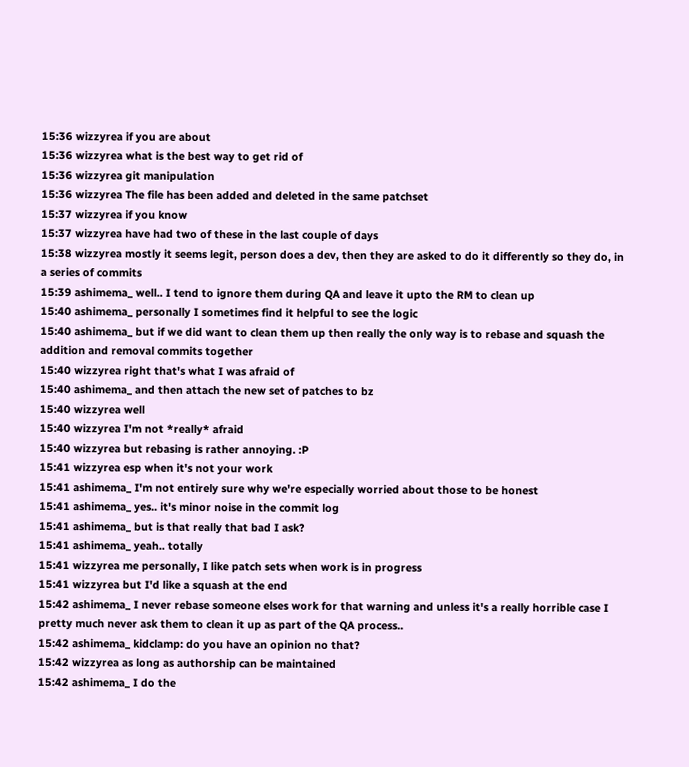15:36 wizzyrea if you are about
15:36 wizzyrea what is the best way to get rid of
15:36 wizzyrea git manipulation
15:36 wizzyrea The file has been added and deleted in the same patchset
15:37 wizzyrea if you know
15:37 wizzyrea have had two of these in the last couple of days
15:38 wizzyrea mostly it seems legit, person does a dev, then they are asked to do it differently so they do, in a series of commits
15:39 ashimema_ well.. I tend to ignore them during QA and leave it upto the RM to clean up
15:40 ashimema_ personally I sometimes find it helpful to see the logic
15:40 ashimema_ but if we did want to clean them up then really the only way is to rebase and squash the addition and removal commits together
15:40 wizzyrea right that's what I was afraid of
15:40 ashimema_ and then attach the new set of patches to bz
15:40 wizzyrea well
15:40 wizzyrea I'm not *really* afraid
15:40 wizzyrea but rebasing is rather annoying. :P
15:41 wizzyrea esp when it's not your work
15:41 ashimema_ I'm not entirely sure why we're especially worried about those to be honest
15:41 ashimema_ yes.. it's minor noise in the commit log
15:41 ashimema_ but is that really that bad I ask?
15:41 ashimema_ yeah.. totally
15:41 wizzyrea me personally, I like patch sets when work is in progress
15:41 wizzyrea but I'd like a squash at the end
15:42 ashimema_ I never rebase someone elses work for that warning and unless it's a really horrible case I pretty much never ask them to clean it up as part of the QA process..
15:42 ashimema_ kidclamp: do you have an opinion no that?
15:42 wizzyrea as long as authorship can be maintained
15:42 ashimema_ I do the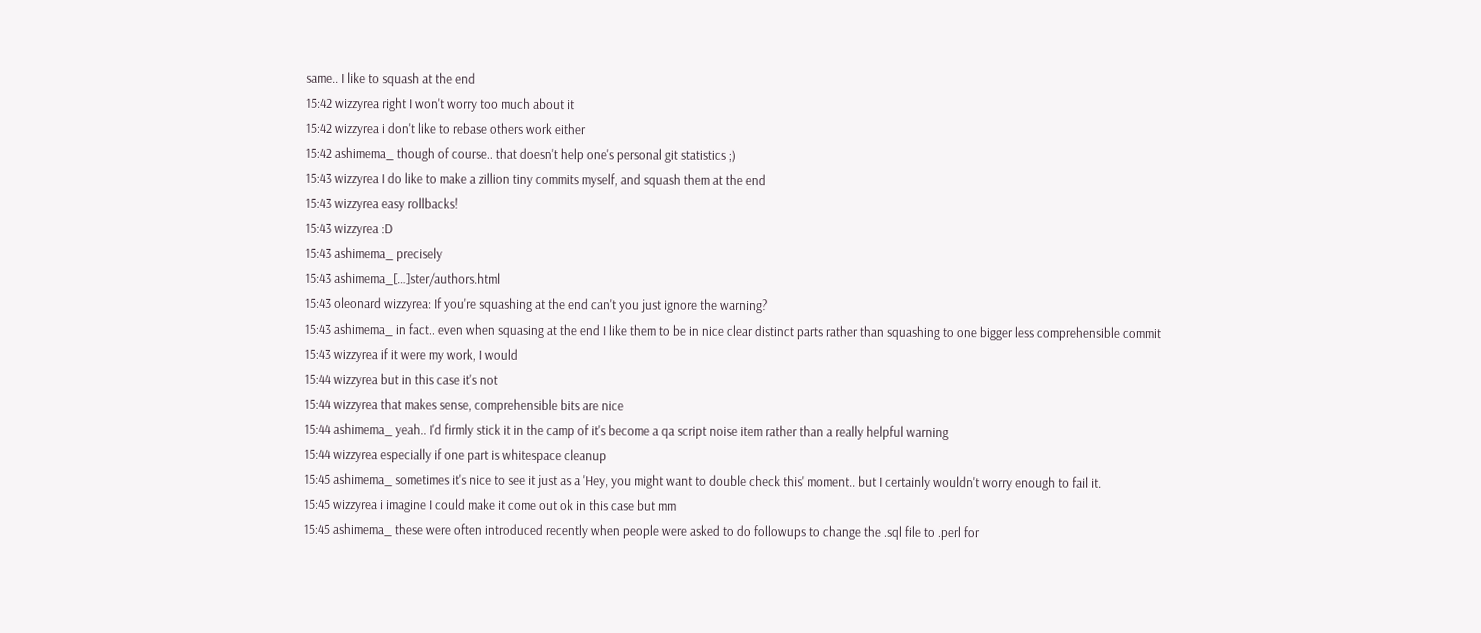same.. I like to squash at the end
15:42 wizzyrea right I won't worry too much about it
15:42 wizzyrea i don't like to rebase others work either
15:42 ashimema_ though of course.. that doesn't help one's personal git statistics ;)
15:43 wizzyrea I do like to make a zillion tiny commits myself, and squash them at the end
15:43 wizzyrea easy rollbacks!
15:43 wizzyrea :D
15:43 ashimema_ precisely
15:43 ashimema_[…]ster/authors.html
15:43 oleonard wizzyrea: If you're squashing at the end can't you just ignore the warning?
15:43 ashimema_ in fact.. even when squasing at the end I like them to be in nice clear distinct parts rather than squashing to one bigger less comprehensible commit
15:43 wizzyrea if it were my work, I would
15:44 wizzyrea but in this case it's not
15:44 wizzyrea that makes sense, comprehensible bits are nice
15:44 ashimema_ yeah.. I'd firmly stick it in the camp of it's become a qa script noise item rather than a really helpful warning
15:44 wizzyrea especially if one part is whitespace cleanup
15:45 ashimema_ sometimes it's nice to see it just as a 'Hey, you might want to double check this' moment.. but I certainly wouldn't worry enough to fail it.
15:45 wizzyrea i imagine I could make it come out ok in this case but mm
15:45 ashimema_ these were often introduced recently when people were asked to do followups to change the .sql file to .perl for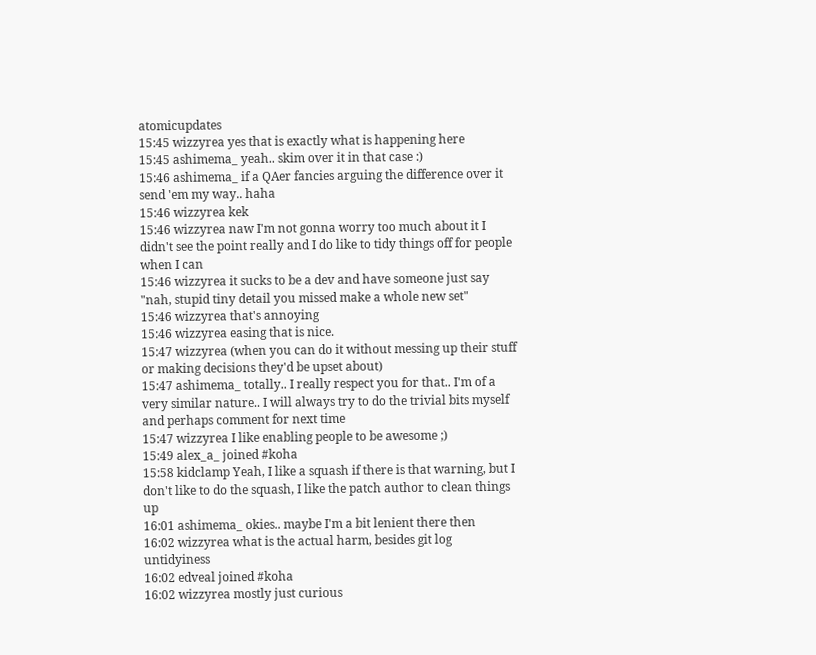atomicupdates
15:45 wizzyrea yes that is exactly what is happening here
15:45 ashimema_ yeah.. skim over it in that case :)
15:46 ashimema_ if a QAer fancies arguing the difference over it send 'em my way.. haha
15:46 wizzyrea kek
15:46 wizzyrea naw I'm not gonna worry too much about it I didn't see the point really and I do like to tidy things off for people when I can
15:46 wizzyrea it sucks to be a dev and have someone just say "nah, stupid tiny detail you missed make a whole new set"
15:46 wizzyrea that's annoying
15:46 wizzyrea easing that is nice.
15:47 wizzyrea (when you can do it without messing up their stuff or making decisions they'd be upset about)
15:47 ashimema_ totally.. I really respect you for that.. I'm of a very similar nature.. I will always try to do the trivial bits myself and perhaps comment for next time
15:47 wizzyrea I like enabling people to be awesome ;)
15:49 alex_a_ joined #koha
15:58 kidclamp Yeah, I like a squash if there is that warning, but I don't like to do the squash, I like the patch author to clean things up
16:01 ashimema_ okies.. maybe I'm a bit lenient there then
16:02 wizzyrea what is the actual harm, besides git log untidyiness
16:02 edveal joined #koha
16:02 wizzyrea mostly just curious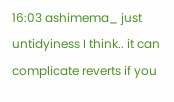16:03 ashimema_ just untidyiness I think.. it can complicate reverts if you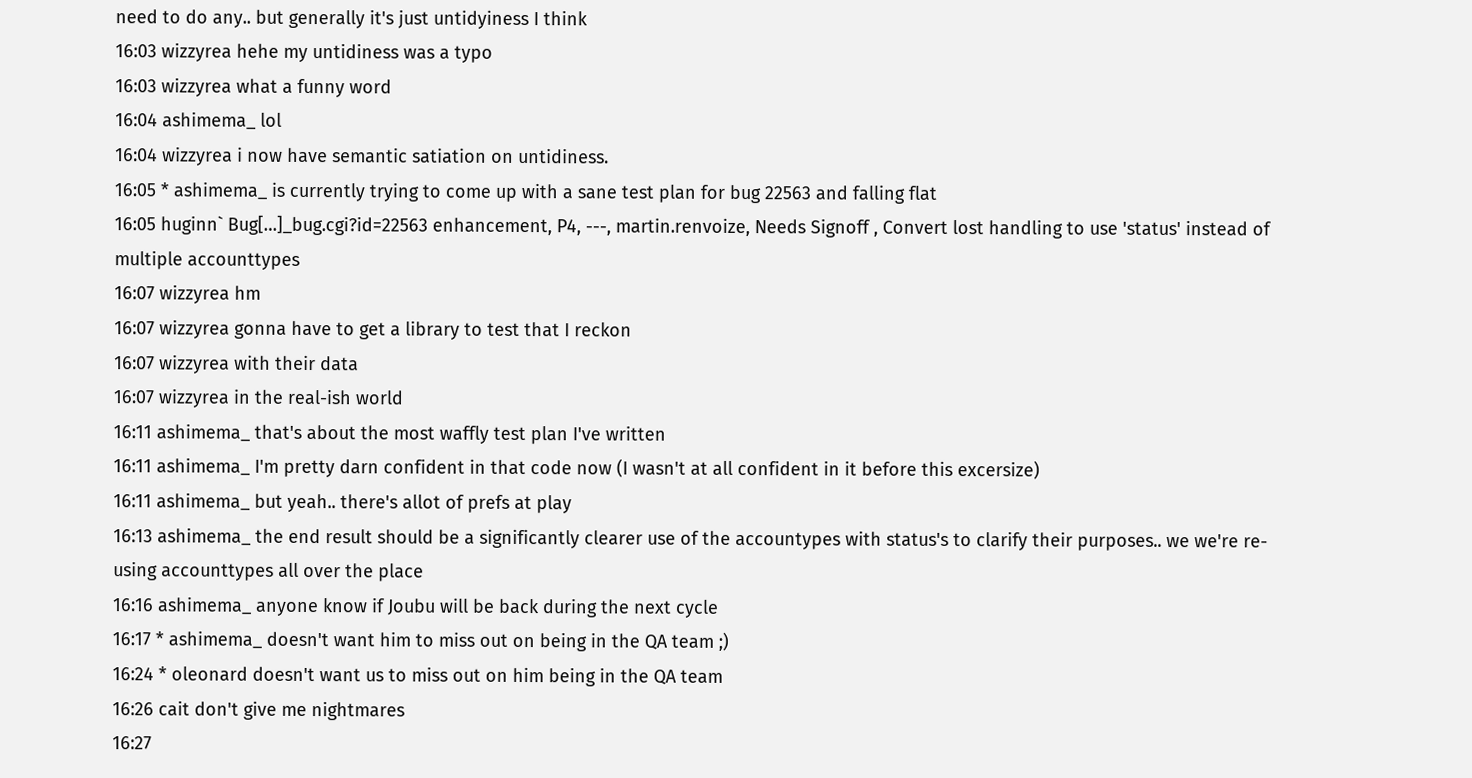need to do any.. but generally it's just untidyiness I think
16:03 wizzyrea hehe my untidiness was a typo
16:03 wizzyrea what a funny word
16:04 ashimema_ lol
16:04 wizzyrea i now have semantic satiation on untidiness.
16:05 * ashimema_ is currently trying to come up with a sane test plan for bug 22563 and falling flat
16:05 huginn` Bug[…]_bug.cgi?id=22563 enhancement, P4, ---, martin.renvoize, Needs Signoff , Convert lost handling to use 'status' instead of multiple accounttypes
16:07 wizzyrea hm
16:07 wizzyrea gonna have to get a library to test that I reckon
16:07 wizzyrea with their data
16:07 wizzyrea in the real-ish world
16:11 ashimema_ that's about the most waffly test plan I've written
16:11 ashimema_ I'm pretty darn confident in that code now (I wasn't at all confident in it before this excersize)
16:11 ashimema_ but yeah.. there's allot of prefs at play
16:13 ashimema_ the end result should be a significantly clearer use of the accountypes with status's to clarify their purposes.. we we're re-using accounttypes all over the place
16:16 ashimema_ anyone know if Joubu will be back during the next cycle
16:17 * ashimema_ doesn't want him to miss out on being in the QA team ;)
16:24 * oleonard doesn't want us to miss out on him being in the QA team
16:26 cait don't give me nightmares
16:27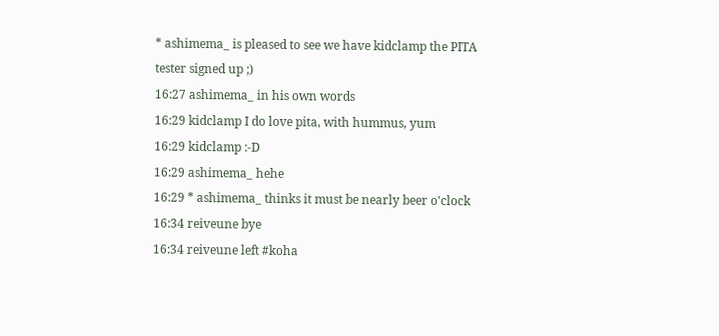* ashimema_ is pleased to see we have kidclamp the PITA tester signed up ;)
16:27 ashimema_ in his own words
16:29 kidclamp I do love pita, with hummus, yum
16:29 kidclamp :-D
16:29 ashimema_ hehe
16:29 * ashimema_ thinks it must be nearly beer o'clock
16:34 reiveune bye
16:34 reiveune left #koha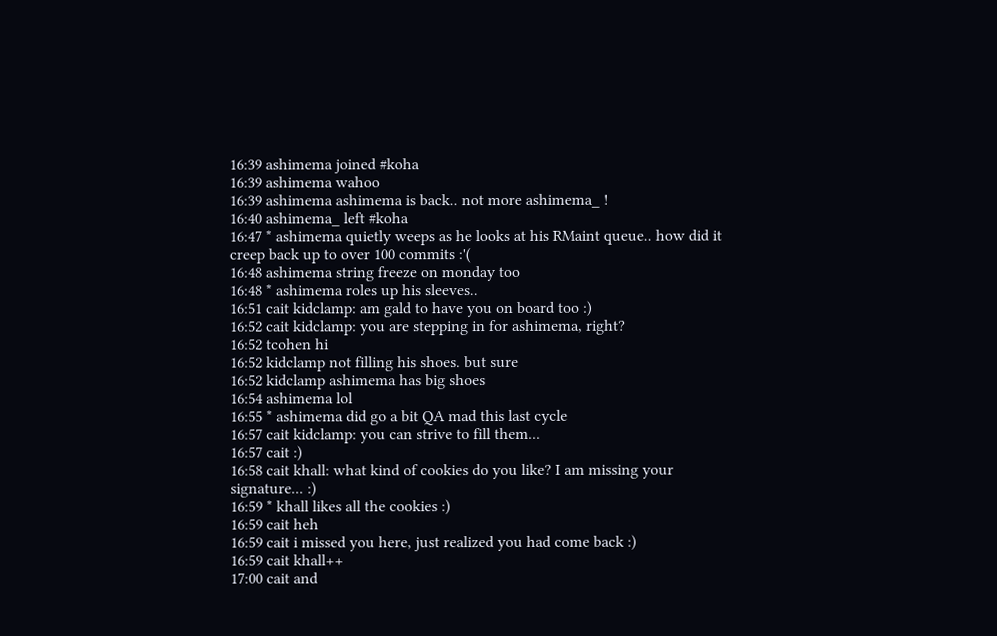16:39 ashimema joined #koha
16:39 ashimema wahoo
16:39 ashimema ashimema is back.. not more ashimema_ !
16:40 ashimema_ left #koha
16:47 * ashimema quietly weeps as he looks at his RMaint queue.. how did it creep back up to over 100 commits :'(
16:48 ashimema string freeze on monday too
16:48 * ashimema roles up his sleeves..
16:51 cait kidclamp: am gald to have you on board too :)
16:52 cait kidclamp: you are stepping in for ashimema, right?
16:52 tcohen hi
16:52 kidclamp not filling his shoes. but sure
16:52 kidclamp ashimema has big shoes
16:54 ashimema lol
16:55 * ashimema did go a bit QA mad this last cycle
16:57 cait kidclamp: you can strive to fill them...
16:57 cait :)
16:58 cait khall: what kind of cookies do you like? I am missing your signature... :)
16:59 * khall likes all the cookies :)
16:59 cait heh
16:59 cait i missed you here, just realized you had come back :)
16:59 cait khall++
17:00 cait and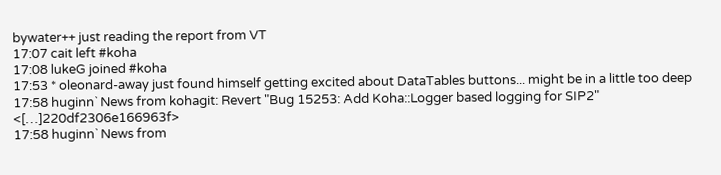bywater++ just reading the report from VT
17:07 cait left #koha
17:08 lukeG joined #koha
17:53 * oleonard-away just found himself getting excited about DataTables buttons... might be in a little too deep
17:58 huginn` News from kohagit: Revert "Bug 15253: Add Koha::Logger based logging for SIP2" <[…]220df2306e166963f>
17:58 huginn` News from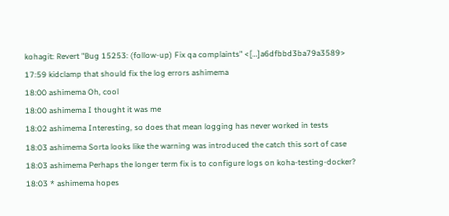kohagit: Revert "Bug 15253: (follow-up) Fix qa complaints" <[…]a6dfbbd3ba79a3589>
17:59 kidclamp that should fix the log errors ashimema
18:00 ashimema Oh, cool
18:00 ashimema I thought it was me
18:02 ashimema Interesting, so does that mean logging has never worked in tests
18:03 ashimema Sorta looks like the warning was introduced the catch this sort of case
18:03 ashimema Perhaps the longer term fix is to configure logs on koha-testing-docker?
18:03 * ashimema hopes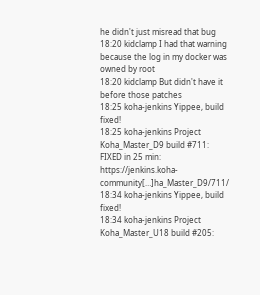he didn't just misread that bug
18:20 kidclamp I had that warning because the log in my docker was owned by root
18:20 kidclamp But didn't have it before those patches
18:25 koha-jenkins Yippee, build fixed!
18:25 koha-jenkins Project Koha_Master_D9 build #711: FIXED in 25 min: https://jenkins.koha-community[…]ha_Master_D9/711/
18:34 koha-jenkins Yippee, build fixed!
18:34 koha-jenkins Project Koha_Master_U18 build #205: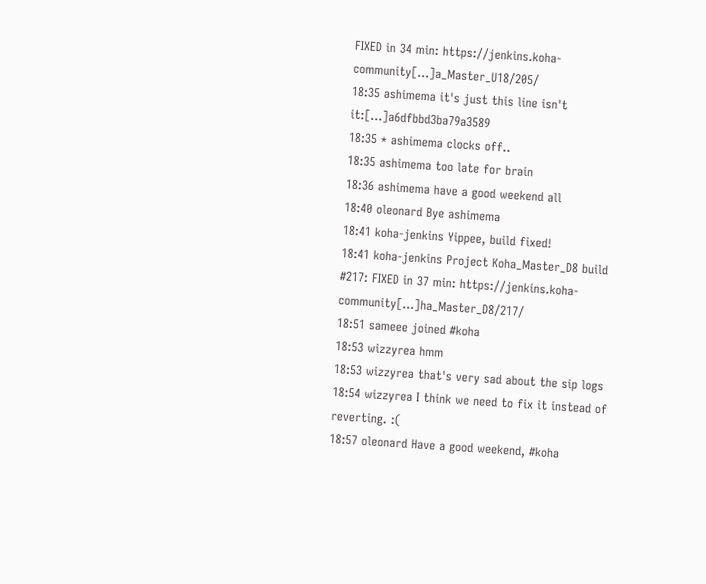FIXED in 34 min: https://jenkins.koha-community[…]a_Master_U18/205/
18:35 ashimema it's just this line isn't it:[…]a6dfbbd3ba79a3589
18:35 * ashimema clocks off..
18:35 ashimema too late for brain
18:36 ashimema have a good weekend all
18:40 oleonard Bye ashimema
18:41 koha-jenkins Yippee, build fixed!
18:41 koha-jenkins Project Koha_Master_D8 build #217: FIXED in 37 min: https://jenkins.koha-community[…]ha_Master_D8/217/
18:51 sameee joined #koha
18:53 wizzyrea hmm
18:53 wizzyrea that's very sad about the sip logs
18:54 wizzyrea I think we need to fix it instead of reverting. :(
18:57 oleonard Have a good weekend, #koha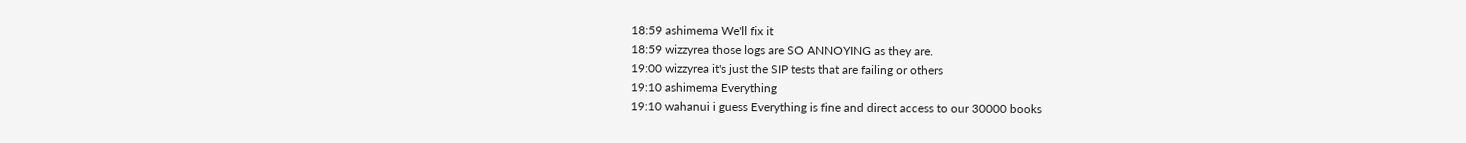18:59 ashimema We'll fix it
18:59 wizzyrea those logs are SO ANNOYING as they are.
19:00 wizzyrea it's just the SIP tests that are failing or others
19:10 ashimema Everything
19:10 wahanui i guess Everything is fine and direct access to our 30000 books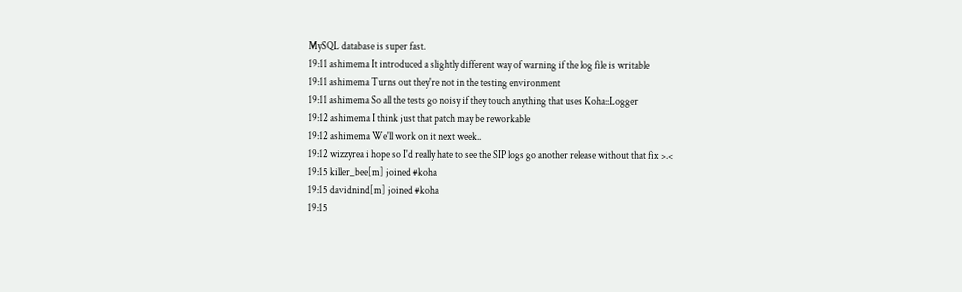MySQL database is super fast.
19:11 ashimema It introduced a slightly different way of warning if the log file is writable
19:11 ashimema Turns out they're not in the testing environment
19:11 ashimema So all the tests go noisy if they touch anything that uses Koha::Logger
19:12 ashimema I think just that patch may be reworkable
19:12 ashimema We'll work on it next week..
19:12 wizzyrea i hope so I'd really hate to see the SIP logs go another release without that fix >.<
19:15 killer_bee[m] joined #koha
19:15 davidnind[m] joined #koha
19:15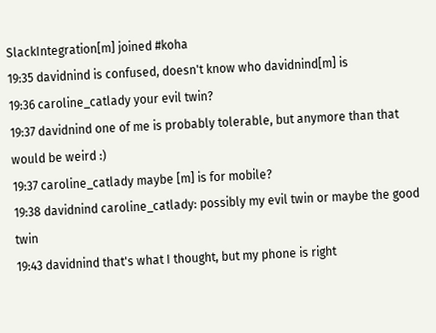SlackIntegration[m] joined #koha
19:35 davidnind is confused, doesn't know who davidnind[m] is
19:36 caroline_catlady your evil twin?
19:37 davidnind one of me is probably tolerable, but anymore than that would be weird :)
19:37 caroline_catlady maybe [m] is for mobile?
19:38 davidnind caroline_catlady: possibly my evil twin or maybe the good twin
19:43 davidnind that's what I thought, but my phone is right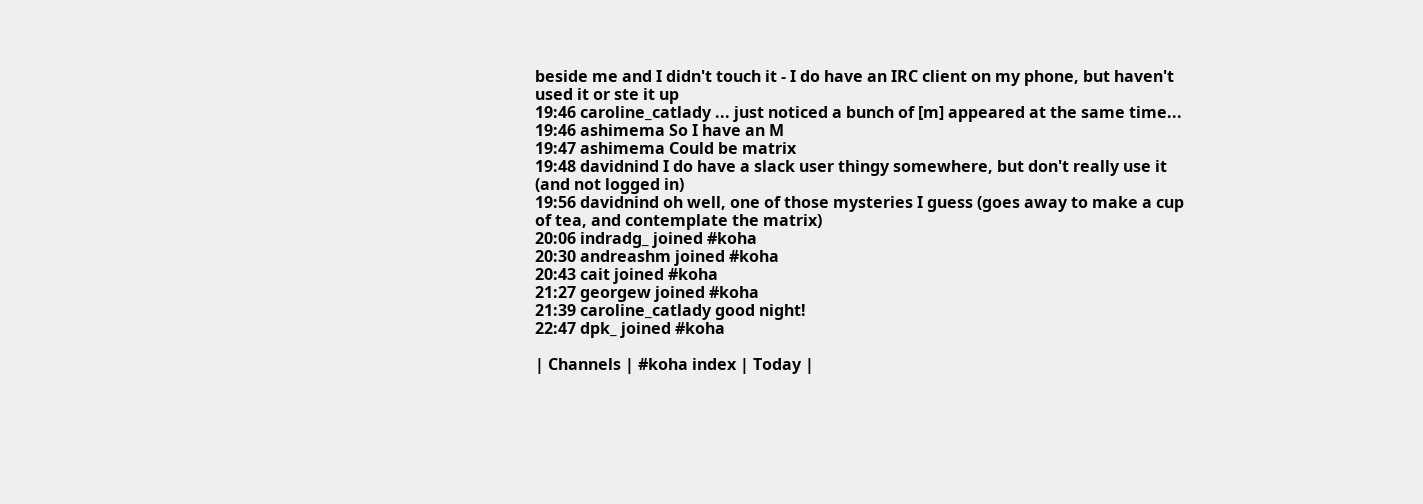beside me and I didn't touch it - I do have an IRC client on my phone, but haven't used it or ste it up
19:46 caroline_catlady ... just noticed a bunch of [m] appeared at the same time...
19:46 ashimema So I have an M
19:47 ashimema Could be matrix
19:48 davidnind I do have a slack user thingy somewhere, but don't really use it (and not logged in)
19:56 davidnind oh well, one of those mysteries I guess (goes away to make a cup of tea, and contemplate the matrix)
20:06 indradg_ joined #koha
20:30 andreashm joined #koha
20:43 cait joined #koha
21:27 georgew joined #koha
21:39 caroline_catlady good night!
22:47 dpk_ joined #koha

| Channels | #koha index | Today |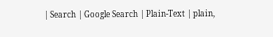| Search | Google Search | Plain-Text | plain,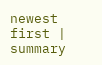newest first | summary